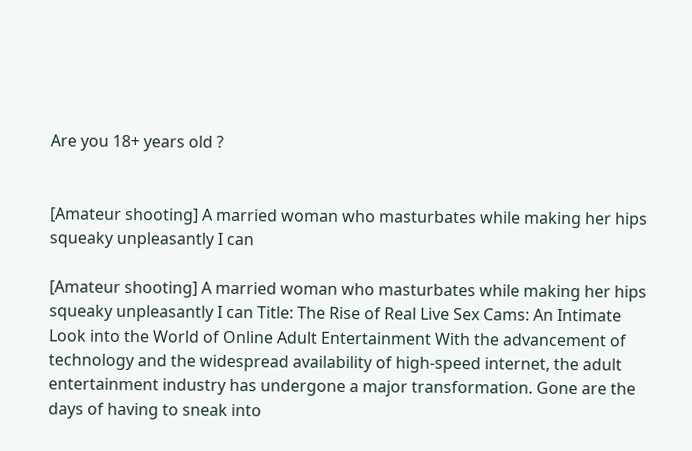Are you 18+ years old ?


[Amateur shooting] A married woman who masturbates while making her hips squeaky unpleasantly I can

[Amateur shooting] A married woman who masturbates while making her hips squeaky unpleasantly I can Title: The Rise of Real Live Sex Cams: An Intimate Look into the World of Online Adult Entertainment With the advancement of technology and the widespread availability of high-speed internet, the adult entertainment industry has undergone a major transformation. Gone are the days of having to sneak into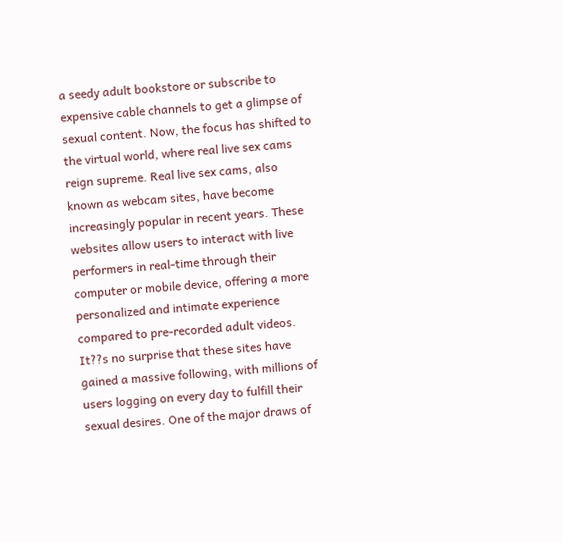a seedy adult bookstore or subscribe to expensive cable channels to get a glimpse of sexual content. Now, the focus has shifted to the virtual world, where real live sex cams reign supreme. Real live sex cams, also known as webcam sites, have become increasingly popular in recent years. These websites allow users to interact with live performers in real-time through their computer or mobile device, offering a more personalized and intimate experience compared to pre-recorded adult videos. It??s no surprise that these sites have gained a massive following, with millions of users logging on every day to fulfill their sexual desires. One of the major draws of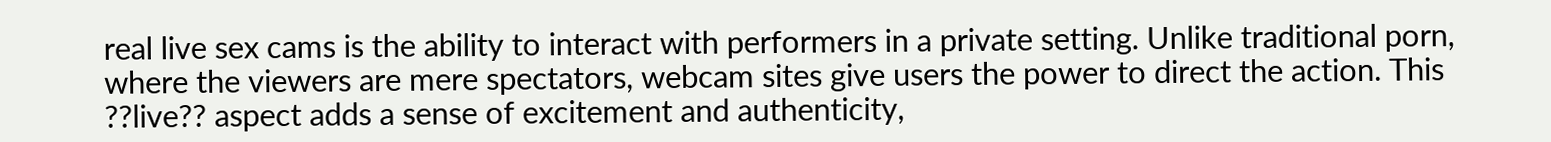real live sex cams is the ability to interact with performers in a private setting. Unlike traditional porn, where the viewers are mere spectators, webcam sites give users the power to direct the action. This ??live?? aspect adds a sense of excitement and authenticity,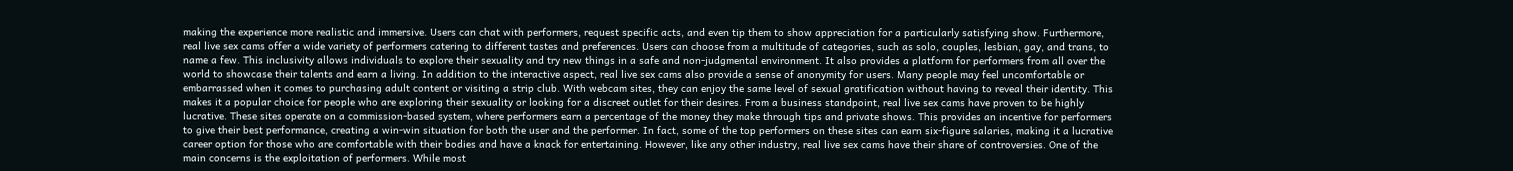making the experience more realistic and immersive. Users can chat with performers, request specific acts, and even tip them to show appreciation for a particularly satisfying show. Furthermore, real live sex cams offer a wide variety of performers catering to different tastes and preferences. Users can choose from a multitude of categories, such as solo, couples, lesbian, gay, and trans, to name a few. This inclusivity allows individuals to explore their sexuality and try new things in a safe and non-judgmental environment. It also provides a platform for performers from all over the world to showcase their talents and earn a living. In addition to the interactive aspect, real live sex cams also provide a sense of anonymity for users. Many people may feel uncomfortable or embarrassed when it comes to purchasing adult content or visiting a strip club. With webcam sites, they can enjoy the same level of sexual gratification without having to reveal their identity. This makes it a popular choice for people who are exploring their sexuality or looking for a discreet outlet for their desires. From a business standpoint, real live sex cams have proven to be highly lucrative. These sites operate on a commission-based system, where performers earn a percentage of the money they make through tips and private shows. This provides an incentive for performers to give their best performance, creating a win-win situation for both the user and the performer. In fact, some of the top performers on these sites can earn six-figure salaries, making it a lucrative career option for those who are comfortable with their bodies and have a knack for entertaining. However, like any other industry, real live sex cams have their share of controversies. One of the main concerns is the exploitation of performers. While most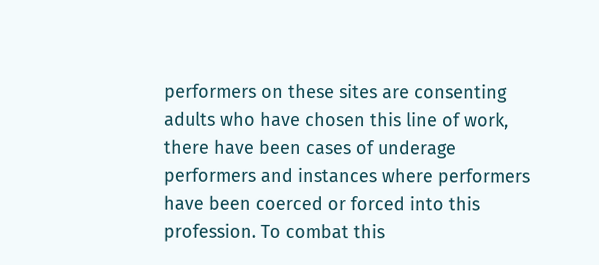performers on these sites are consenting adults who have chosen this line of work, there have been cases of underage performers and instances where performers have been coerced or forced into this profession. To combat this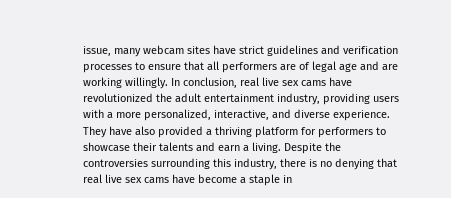issue, many webcam sites have strict guidelines and verification processes to ensure that all performers are of legal age and are working willingly. In conclusion, real live sex cams have revolutionized the adult entertainment industry, providing users with a more personalized, interactive, and diverse experience. They have also provided a thriving platform for performers to showcase their talents and earn a living. Despite the controversies surrounding this industry, there is no denying that real live sex cams have become a staple in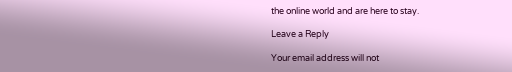the online world and are here to stay.

Leave a Reply

Your email address will not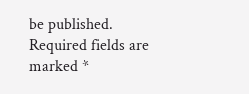be published. Required fields are marked *